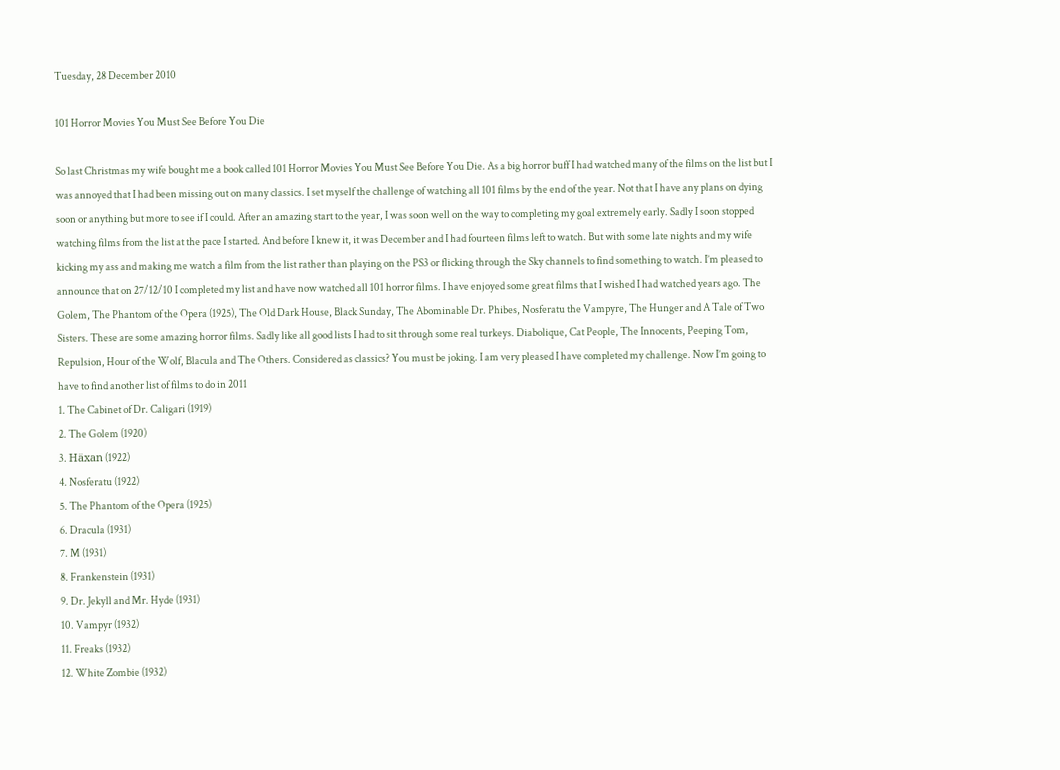Tuesday, 28 December 2010

101 Horror Movies You Must See Before You Die

So last Christmas my wife bought me a book called 101 Horror Movies You Must See Before You Die. As a big horror buff I had watched many of the films on the list but I was annoyed that I had been missing out on many classics. I set myself the challenge of watching all 101 films by the end of the year. Not that I have any plans on dying soon or anything but more to see if I could. After an amazing start to the year, I was soon well on the way to completing my goal extremely early. Sadly I soon stopped watching films from the list at the pace I started. And before I knew it, it was December and I had fourteen films left to watch. But with some late nights and my wife kicking my ass and making me watch a film from the list rather than playing on the PS3 or flicking through the Sky channels to find something to watch. I’m pleased to announce that on 27/12/10 I completed my list and have now watched all 101 horror films. I have enjoyed some great films that I wished I had watched years ago. The Golem, The Phantom of the Opera (1925), The Old Dark House, Black Sunday, The Abominable Dr. Phibes, Nosferatu the Vampyre, The Hunger and A Tale of Two Sisters. These are some amazing horror films. Sadly like all good lists I had to sit through some real turkeys. Diabolique, Cat People, The Innocents, Peeping Tom, Repulsion, Hour of the Wolf, Blacula and The Others. Considered as classics? You must be joking. I am very pleased I have completed my challenge. Now I’m going to have to find another list of films to do in 2011
1. The Cabinet of Dr. Caligari (1919)
2. The Golem (1920)
3. Häxan (1922)
4. Nosferatu (1922)
5. The Phantom of the Opera (1925)
6. Dracula (1931)
7. M (1931)
8. Frankenstein (1931)
9. Dr. Jekyll and Mr. Hyde (1931)
10. Vampyr (1932)
11. Freaks (1932)
12. White Zombie (1932)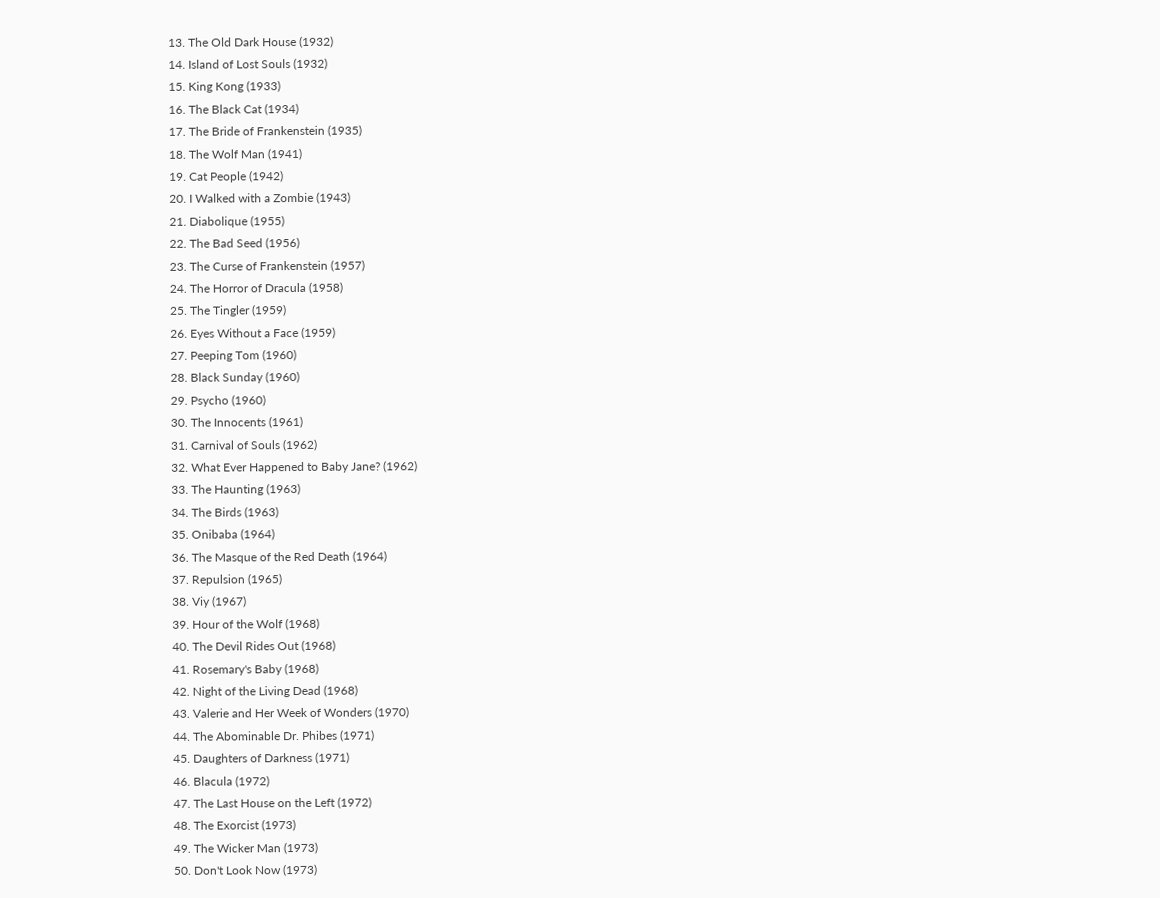13. The Old Dark House (1932)
14. Island of Lost Souls (1932)
15. King Kong (1933)
16. The Black Cat (1934)
17. The Bride of Frankenstein (1935)
18. The Wolf Man (1941)
19. Cat People (1942)
20. I Walked with a Zombie (1943)
21. Diabolique (1955)
22. The Bad Seed (1956)
23. The Curse of Frankenstein (1957)
24. The Horror of Dracula (1958)
25. The Tingler (1959)
26. Eyes Without a Face (1959)
27. Peeping Tom (1960)
28. Black Sunday (1960)
29. Psycho (1960)
30. The Innocents (1961)
31. Carnival of Souls (1962)
32. What Ever Happened to Baby Jane? (1962)
33. The Haunting (1963)
34. The Birds (1963)
35. Onibaba (1964)
36. The Masque of the Red Death (1964)
37. Repulsion (1965)
38. Viy (1967)
39. Hour of the Wolf (1968)
40. The Devil Rides Out (1968)
41. Rosemary's Baby (1968)
42. Night of the Living Dead (1968)
43. Valerie and Her Week of Wonders (1970)
44. The Abominable Dr. Phibes (1971)
45. Daughters of Darkness (1971)
46. Blacula (1972)
47. The Last House on the Left (1972)
48. The Exorcist (1973)
49. The Wicker Man (1973)
50. Don't Look Now (1973)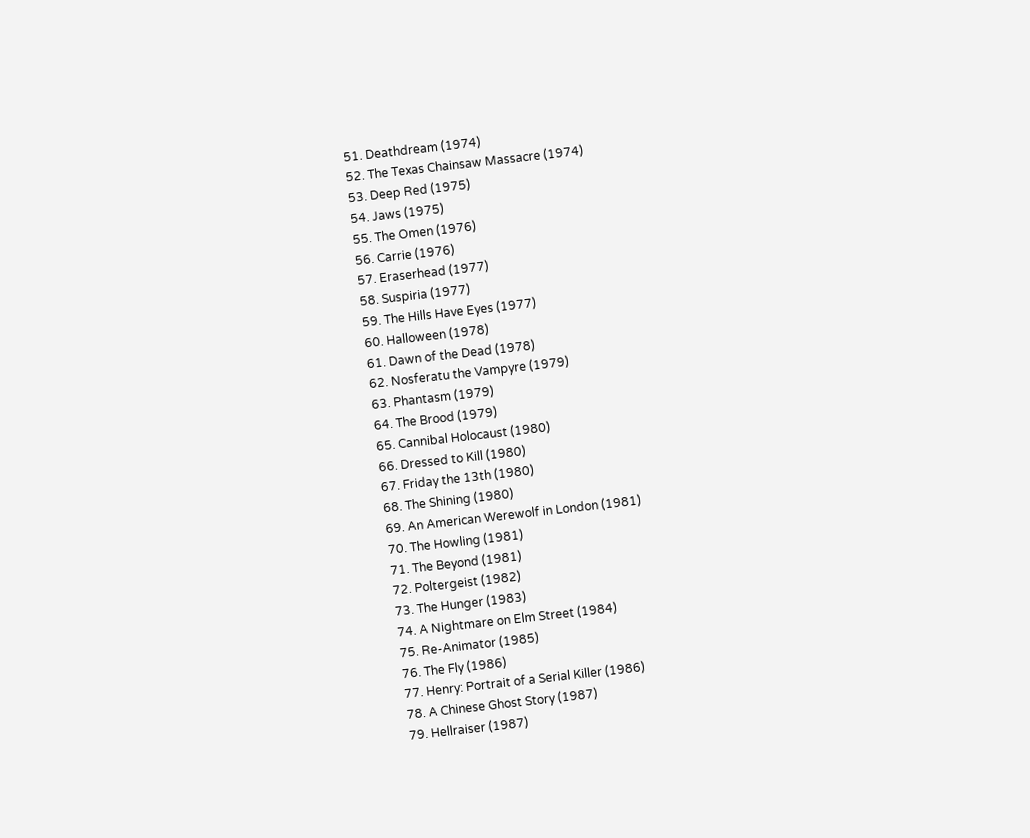51. Deathdream (1974)
52. The Texas Chainsaw Massacre (1974)
53. Deep Red (1975)
54. Jaws (1975)
55. The Omen (1976)
56. Carrie (1976)
57. Eraserhead (1977)
58. Suspiria (1977)
59. The Hills Have Eyes (1977)
60. Halloween (1978)
61. Dawn of the Dead (1978)
62. Nosferatu the Vampyre (1979)
63. Phantasm (1979)
64. The Brood (1979)
65. Cannibal Holocaust (1980)
66. Dressed to Kill (1980)
67. Friday the 13th (1980)
68. The Shining (1980)
69. An American Werewolf in London (1981)
70. The Howling (1981)
71. The Beyond (1981)
72. Poltergeist (1982)
73. The Hunger (1983)
74. A Nightmare on Elm Street (1984)
75. Re-Animator (1985)
76. The Fly (1986)
77. Henry: Portrait of a Serial Killer (1986)
78. A Chinese Ghost Story (1987)
79. Hellraiser (1987)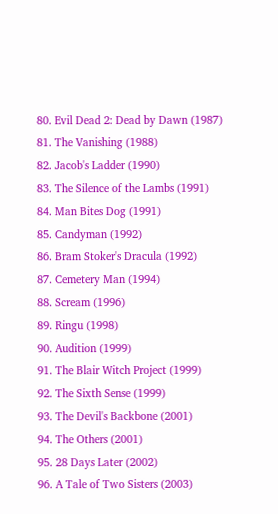80. Evil Dead 2: Dead by Dawn (1987)
81. The Vanishing (1988)
82. Jacob's Ladder (1990)
83. The Silence of the Lambs (1991)
84. Man Bites Dog (1991)
85. Candyman (1992)
86. Bram Stoker's Dracula (1992)
87. Cemetery Man (1994)
88. Scream (1996)
89. Ringu (1998)
90. Audition (1999)
91. The Blair Witch Project (1999)
92. The Sixth Sense (1999)
93. The Devil's Backbone (2001)
94. The Others (2001)
95. 28 Days Later (2002)
96. A Tale of Two Sisters (2003)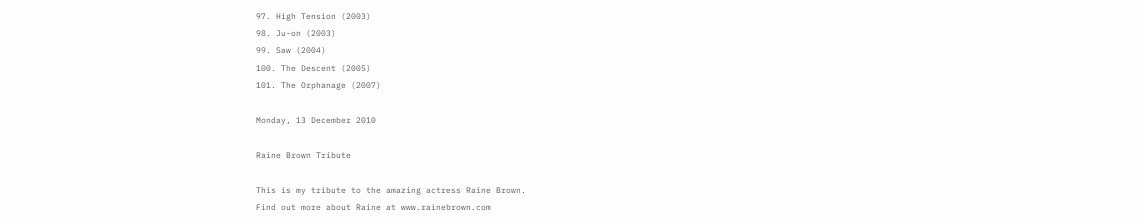97. High Tension (2003)
98. Ju-on (2003)
99. Saw (2004)
100. The Descent (2005)
101. The Orphanage (2007)

Monday, 13 December 2010

Raine Brown Tribute

This is my tribute to the amazing actress Raine Brown.
Find out more about Raine at www.rainebrown.com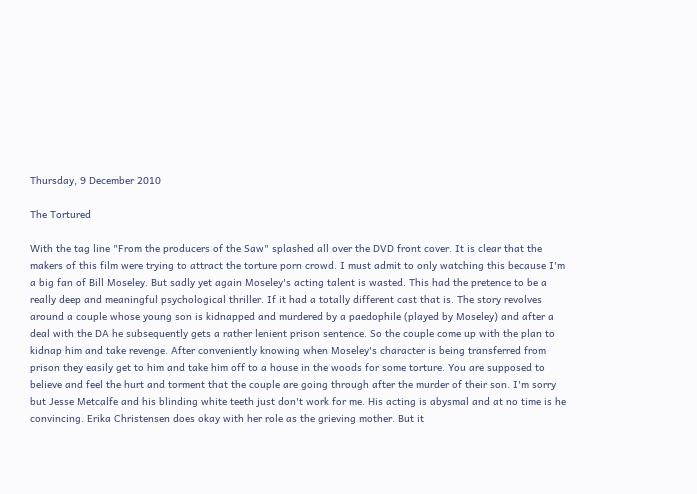Thursday, 9 December 2010

The Tortured

With the tag line "From the producers of the Saw" splashed all over the DVD front cover. It is clear that the makers of this film were trying to attract the torture porn crowd. I must admit to only watching this because I'm a big fan of Bill Moseley. But sadly yet again Moseley's acting talent is wasted. This had the pretence to be a really deep and meaningful psychological thriller. If it had a totally different cast that is. The story revolves around a couple whose young son is kidnapped and murdered by a paedophile (played by Moseley) and after a deal with the DA he subsequently gets a rather lenient prison sentence. So the couple come up with the plan to kidnap him and take revenge. After conveniently knowing when Moseley's character is being transferred from prison they easily get to him and take him off to a house in the woods for some torture. You are supposed to believe and feel the hurt and torment that the couple are going through after the murder of their son. I'm sorry but Jesse Metcalfe and his blinding white teeth just don't work for me. His acting is abysmal and at no time is he convincing. Erika Christensen does okay with her role as the grieving mother. But it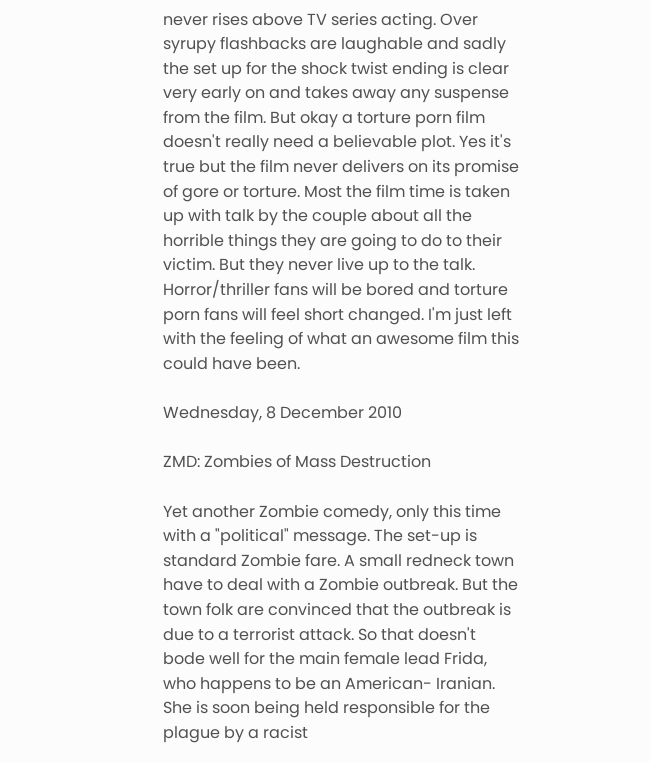never rises above TV series acting. Over syrupy flashbacks are laughable and sadly the set up for the shock twist ending is clear very early on and takes away any suspense from the film. But okay a torture porn film doesn't really need a believable plot. Yes it's true but the film never delivers on its promise of gore or torture. Most the film time is taken up with talk by the couple about all the horrible things they are going to do to their victim. But they never live up to the talk. Horror/thriller fans will be bored and torture porn fans will feel short changed. I'm just left with the feeling of what an awesome film this could have been.

Wednesday, 8 December 2010

ZMD: Zombies of Mass Destruction

Yet another Zombie comedy, only this time with a "political" message. The set-up is standard Zombie fare. A small redneck town have to deal with a Zombie outbreak. But the town folk are convinced that the outbreak is due to a terrorist attack. So that doesn't bode well for the main female lead Frida, who happens to be an American- Iranian. She is soon being held responsible for the plague by a racist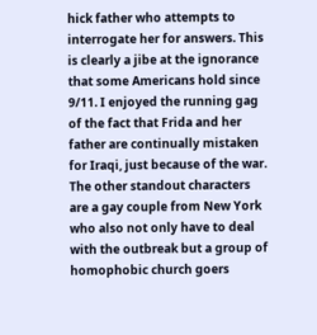hick father who attempts to interrogate her for answers. This is clearly a jibe at the ignorance that some Americans hold since 9/11. I enjoyed the running gag of the fact that Frida and her father are continually mistaken for Iraqi, just because of the war. The other standout characters are a gay couple from New York who also not only have to deal with the outbreak but a group of homophobic church goers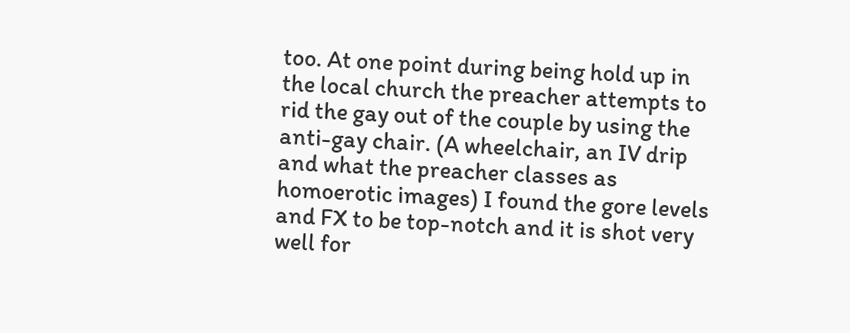too. At one point during being hold up in the local church the preacher attempts to rid the gay out of the couple by using the anti-gay chair. (A wheelchair, an IV drip and what the preacher classes as homoerotic images) I found the gore levels and FX to be top-notch and it is shot very well for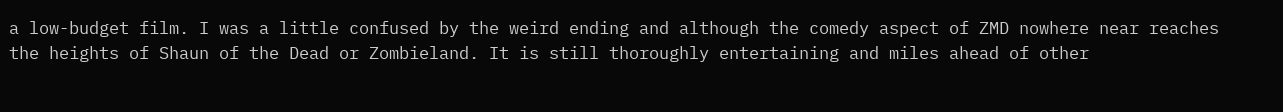a low-budget film. I was a little confused by the weird ending and although the comedy aspect of ZMD nowhere near reaches the heights of Shaun of the Dead or Zombieland. It is still thoroughly entertaining and miles ahead of other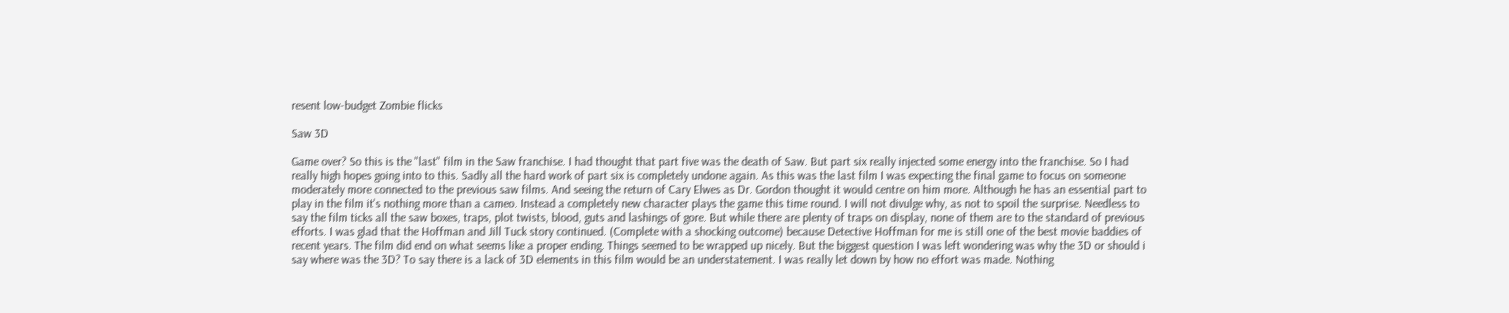resent low-budget Zombie flicks

Saw 3D

Game over? So this is the "last" film in the Saw franchise. I had thought that part five was the death of Saw. But part six really injected some energy into the franchise. So I had really high hopes going into to this. Sadly all the hard work of part six is completely undone again. As this was the last film I was expecting the final game to focus on someone moderately more connected to the previous saw films. And seeing the return of Cary Elwes as Dr. Gordon thought it would centre on him more. Although he has an essential part to play in the film it's nothing more than a cameo. Instead a completely new character plays the game this time round. I will not divulge why, as not to spoil the surprise. Needless to say the film ticks all the saw boxes, traps, plot twists, blood, guts and lashings of gore. But while there are plenty of traps on display, none of them are to the standard of previous efforts. I was glad that the Hoffman and Jill Tuck story continued. (Complete with a shocking outcome) because Detective Hoffman for me is still one of the best movie baddies of recent years. The film did end on what seems like a proper ending. Things seemed to be wrapped up nicely. But the biggest question I was left wondering was why the 3D or should i say where was the 3D? To say there is a lack of 3D elements in this film would be an understatement. I was really let down by how no effort was made. Nothing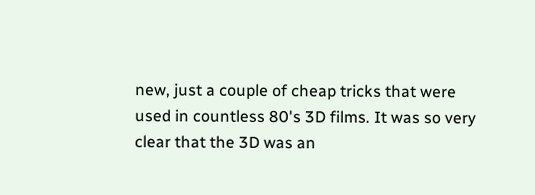new, just a couple of cheap tricks that were used in countless 80's 3D films. It was so very clear that the 3D was an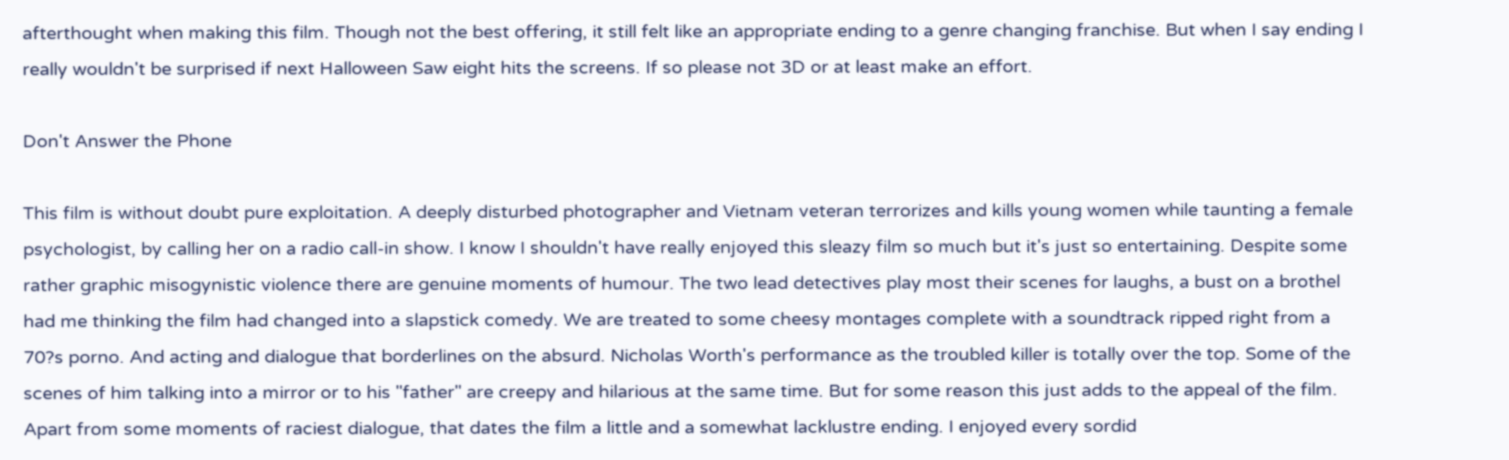afterthought when making this film. Though not the best offering, it still felt like an appropriate ending to a genre changing franchise. But when I say ending I really wouldn't be surprised if next Halloween Saw eight hits the screens. If so please not 3D or at least make an effort.

Don't Answer the Phone

This film is without doubt pure exploitation. A deeply disturbed photographer and Vietnam veteran terrorizes and kills young women while taunting a female psychologist, by calling her on a radio call-in show. I know I shouldn't have really enjoyed this sleazy film so much but it's just so entertaining. Despite some rather graphic misogynistic violence there are genuine moments of humour. The two lead detectives play most their scenes for laughs, a bust on a brothel had me thinking the film had changed into a slapstick comedy. We are treated to some cheesy montages complete with a soundtrack ripped right from a 70?s porno. And acting and dialogue that borderlines on the absurd. Nicholas Worth's performance as the troubled killer is totally over the top. Some of the scenes of him talking into a mirror or to his "father" are creepy and hilarious at the same time. But for some reason this just adds to the appeal of the film. Apart from some moments of raciest dialogue, that dates the film a little and a somewhat lacklustre ending. I enjoyed every sordid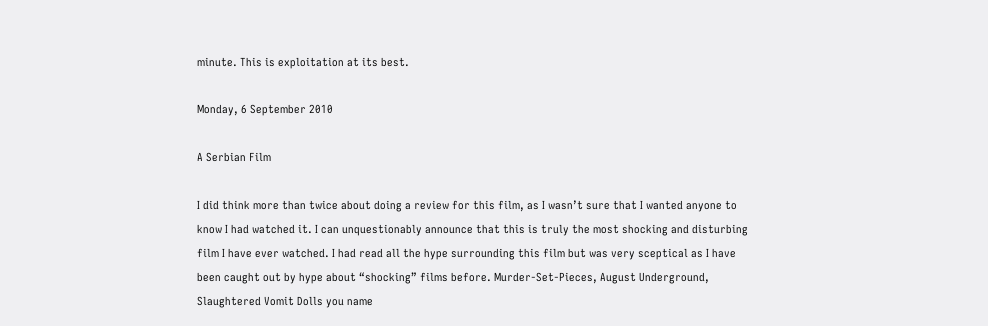minute. This is exploitation at its best.

Monday, 6 September 2010

A Serbian Film

I did think more than twice about doing a review for this film, as I wasn’t sure that I wanted anyone to know I had watched it. I can unquestionably announce that this is truly the most shocking and disturbing film I have ever watched. I had read all the hype surrounding this film but was very sceptical as I have been caught out by hype about “shocking” films before. Murder-Set-Pieces, August Underground, Slaughtered Vomit Dolls you name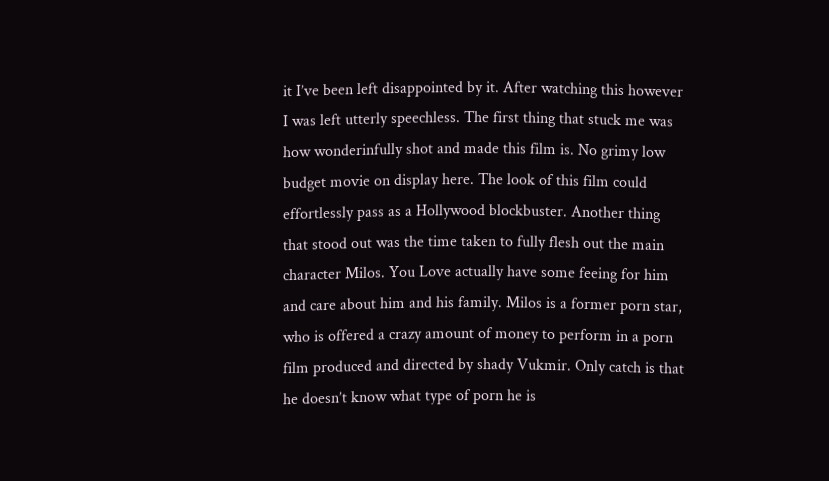it I’ve been left disappointed by it. After watching this however I was left utterly speechless. The first thing that stuck me was how wonderinfully shot and made this film is. No grimy low budget movie on display here. The look of this film could effortlessly pass as a Hollywood blockbuster. Another thing that stood out was the time taken to fully flesh out the main character Milos. You Love actually have some feeing for him and care about him and his family. Milos is a former porn star, who is offered a crazy amount of money to perform in a porn film produced and directed by shady Vukmir. Only catch is that he doesn’t know what type of porn he is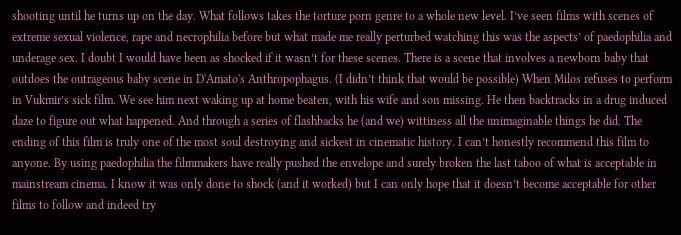shooting until he turns up on the day. What follows takes the torture porn genre to a whole new level. I’ve seen films with scenes of extreme sexual violence, rape and necrophilia before but what made me really perturbed watching this was the aspects’ of paedophilia and underage sex. I doubt I would have been as shocked if it wasn’t for these scenes. There is a scene that involves a newborn baby that outdoes the outrageous baby scene in D'Amato's Anthropophagus. (I didn’t think that would be possible) When Milos refuses to perform in Vukmir’s sick film. We see him next waking up at home beaten, with his wife and son missing. He then backtracks in a drug induced daze to figure out what happened. And through a series of flashbacks he (and we) wittiness all the unimaginable things he did. The ending of this film is truly one of the most soul destroying and sickest in cinematic history. I can’t honestly recommend this film to anyone. By using paedophilia the filmmakers have really pushed the envelope and surely broken the last taboo of what is acceptable in mainstream cinema. I know it was only done to shock (and it worked) but I can only hope that it doesn’t become acceptable for other films to follow and indeed try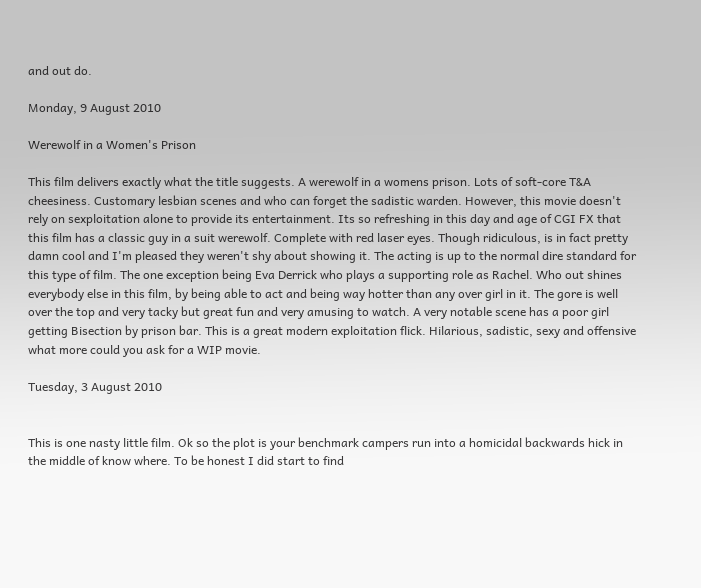and out do.

Monday, 9 August 2010

Werewolf in a Women's Prison

This film delivers exactly what the title suggests. A werewolf in a womens prison. Lots of soft-core T&A cheesiness. Customary lesbian scenes and who can forget the sadistic warden. However, this movie doesn't rely on sexploitation alone to provide its entertainment. Its so refreshing in this day and age of CGI FX that this film has a classic guy in a suit werewolf. Complete with red laser eyes. Though ridiculous, is in fact pretty damn cool and I'm pleased they weren't shy about showing it. The acting is up to the normal dire standard for this type of film. The one exception being Eva Derrick who plays a supporting role as Rachel. Who out shines everybody else in this film, by being able to act and being way hotter than any over girl in it. The gore is well over the top and very tacky but great fun and very amusing to watch. A very notable scene has a poor girl getting Bisection by prison bar. This is a great modern exploitation flick. Hilarious, sadistic, sexy and offensive what more could you ask for a WIP movie.

Tuesday, 3 August 2010


This is one nasty little film. Ok so the plot is your benchmark campers run into a homicidal backwards hick in the middle of know where. To be honest I did start to find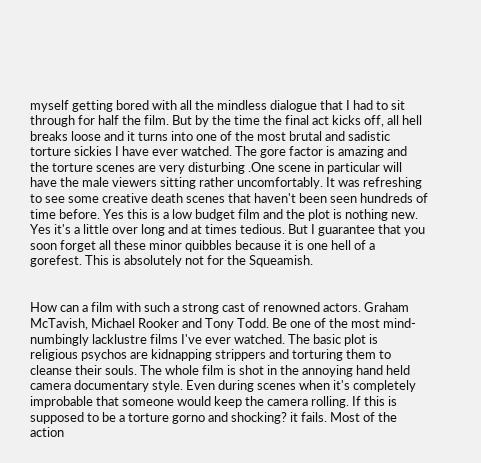myself getting bored with all the mindless dialogue that I had to sit through for half the film. But by the time the final act kicks off, all hell breaks loose and it turns into one of the most brutal and sadistic torture sickies I have ever watched. The gore factor is amazing and the torture scenes are very disturbing .One scene in particular will have the male viewers sitting rather uncomfortably. It was refreshing to see some creative death scenes that haven't been seen hundreds of time before. Yes this is a low budget film and the plot is nothing new. Yes it's a little over long and at times tedious. But I guarantee that you soon forget all these minor quibbles because it is one hell of a gorefest. This is absolutely not for the Squeamish.


How can a film with such a strong cast of renowned actors. Graham McTavish, Michael Rooker and Tony Todd. Be one of the most mind-numbingly lacklustre films I've ever watched. The basic plot is religious psychos are kidnapping strippers and torturing them to cleanse their souls. The whole film is shot in the annoying hand held camera documentary style. Even during scenes when it's completely improbable that someone would keep the camera rolling. If this is supposed to be a torture gorno and shocking? it fails. Most of the action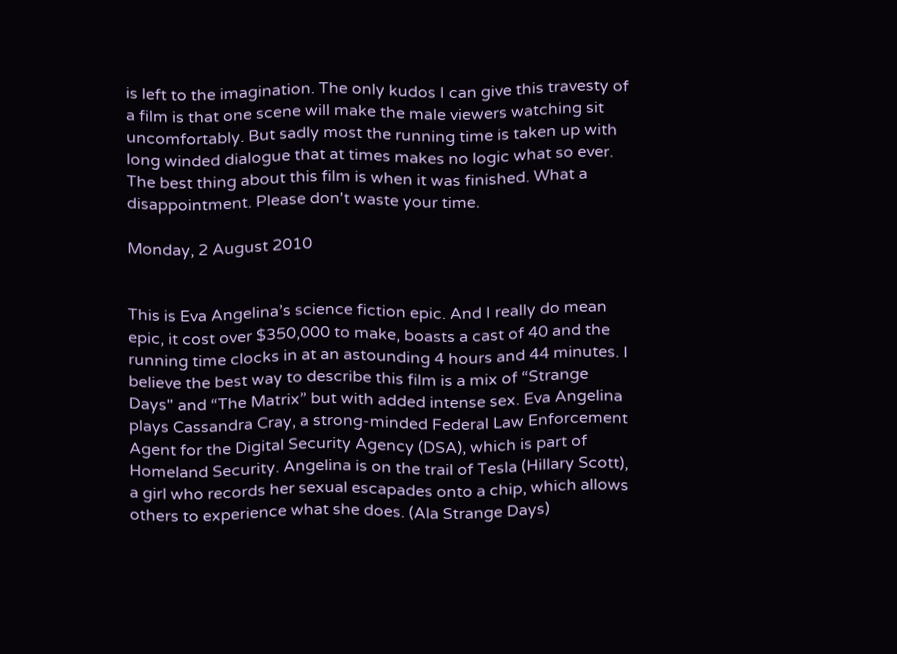is left to the imagination. The only kudos I can give this travesty of a film is that one scene will make the male viewers watching sit uncomfortably. But sadly most the running time is taken up with long winded dialogue that at times makes no logic what so ever. The best thing about this film is when it was finished. What a disappointment. Please don't waste your time.

Monday, 2 August 2010


This is Eva Angelina’s science fiction epic. And I really do mean epic, it cost over $350,000 to make, boasts a cast of 40 and the running time clocks in at an astounding 4 hours and 44 minutes. I believe the best way to describe this film is a mix of “Strange Days" and “The Matrix” but with added intense sex. Eva Angelina plays Cassandra Cray, a strong-minded Federal Law Enforcement Agent for the Digital Security Agency (DSA), which is part of Homeland Security. Angelina is on the trail of Tesla (Hillary Scott), a girl who records her sexual escapades onto a chip, which allows others to experience what she does. (Ala Strange Days)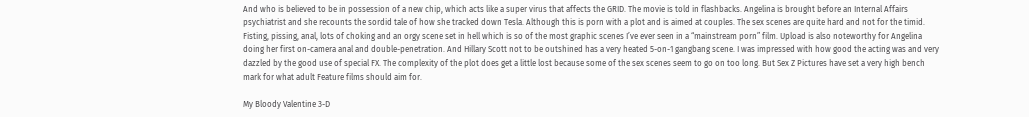And who is believed to be in possession of a new chip, which acts like a super virus that affects the GRID. The movie is told in flashbacks. Angelina is brought before an Internal Affairs psychiatrist and she recounts the sordid tale of how she tracked down Tesla. Although this is porn with a plot and is aimed at couples. The sex scenes are quite hard and not for the timid. Fisting, pissing, anal, lots of choking and an orgy scene set in hell which is so of the most graphic scenes I’ve ever seen in a “mainstream porn” film. Upload is also noteworthy for Angelina doing her first on-camera anal and double-penetration. And Hillary Scott not to be outshined has a very heated 5-on-1 gangbang scene. I was impressed with how good the acting was and very dazzled by the good use of special FX. The complexity of the plot does get a little lost because some of the sex scenes seem to go on too long. But Sex Z Pictures have set a very high bench mark for what adult Feature films should aim for.

My Bloody Valentine 3-D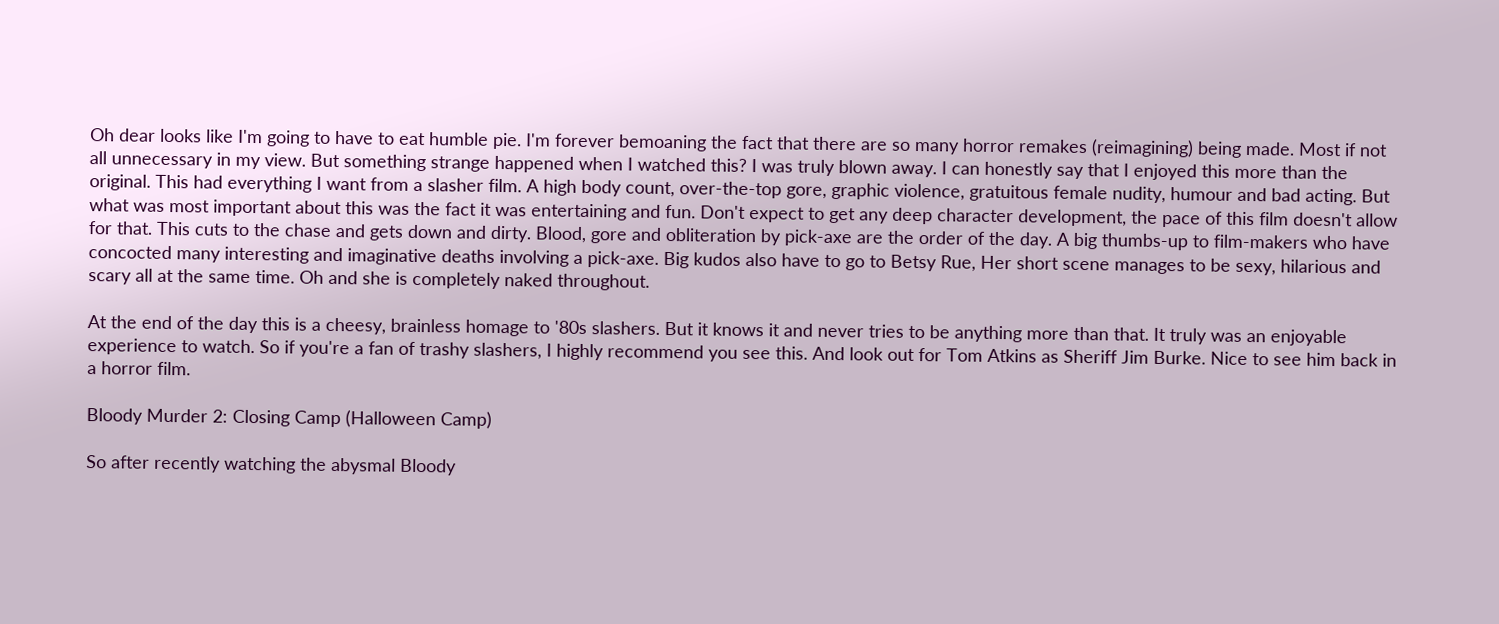Oh dear looks like I'm going to have to eat humble pie. I'm forever bemoaning the fact that there are so many horror remakes (reimagining) being made. Most if not all unnecessary in my view. But something strange happened when I watched this? I was truly blown away. I can honestly say that I enjoyed this more than the original. This had everything I want from a slasher film. A high body count, over-the-top gore, graphic violence, gratuitous female nudity, humour and bad acting. But what was most important about this was the fact it was entertaining and fun. Don't expect to get any deep character development, the pace of this film doesn't allow for that. This cuts to the chase and gets down and dirty. Blood, gore and obliteration by pick-axe are the order of the day. A big thumbs-up to film-makers who have concocted many interesting and imaginative deaths involving a pick-axe. Big kudos also have to go to Betsy Rue, Her short scene manages to be sexy, hilarious and scary all at the same time. Oh and she is completely naked throughout.

At the end of the day this is a cheesy, brainless homage to '80s slashers. But it knows it and never tries to be anything more than that. It truly was an enjoyable experience to watch. So if you're a fan of trashy slashers, I highly recommend you see this. And look out for Tom Atkins as Sheriff Jim Burke. Nice to see him back in a horror film.

Bloody Murder 2: Closing Camp (Halloween Camp)

So after recently watching the abysmal Bloody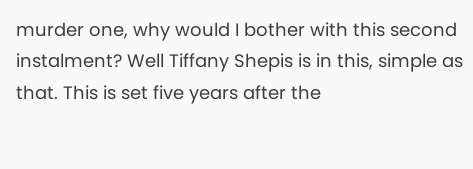murder one, why would I bother with this second instalment? Well Tiffany Shepis is in this, simple as that. This is set five years after the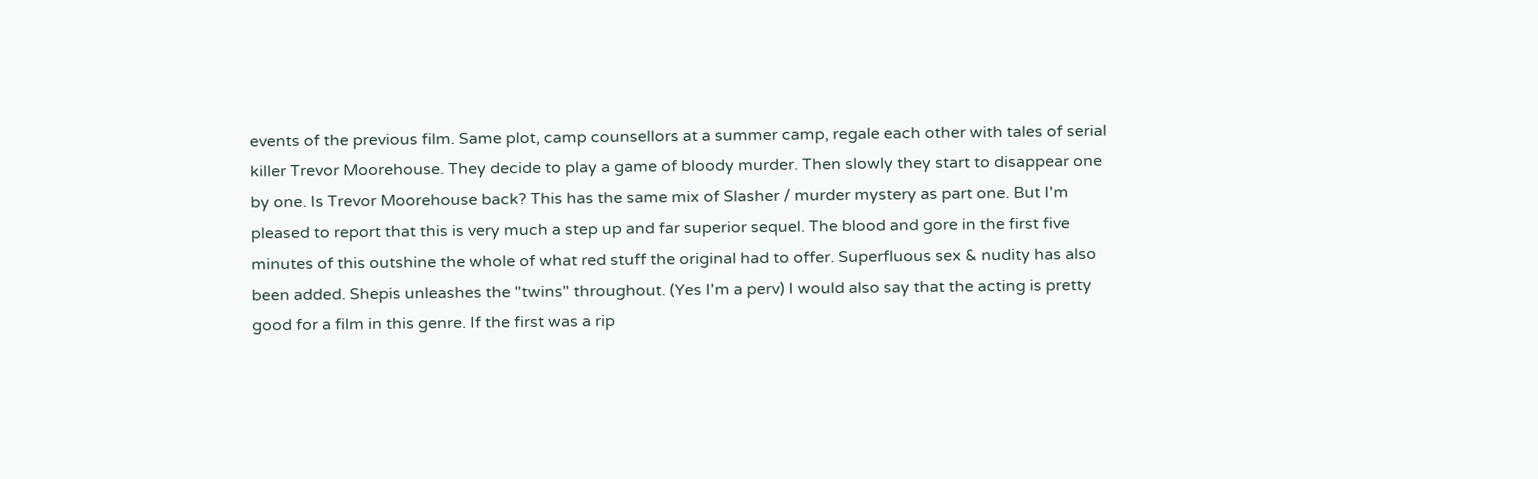events of the previous film. Same plot, camp counsellors at a summer camp, regale each other with tales of serial killer Trevor Moorehouse. They decide to play a game of bloody murder. Then slowly they start to disappear one by one. Is Trevor Moorehouse back? This has the same mix of Slasher / murder mystery as part one. But I'm pleased to report that this is very much a step up and far superior sequel. The blood and gore in the first five minutes of this outshine the whole of what red stuff the original had to offer. Superfluous sex & nudity has also been added. Shepis unleashes the "twins" throughout. (Yes I'm a perv) I would also say that the acting is pretty good for a film in this genre. If the first was a rip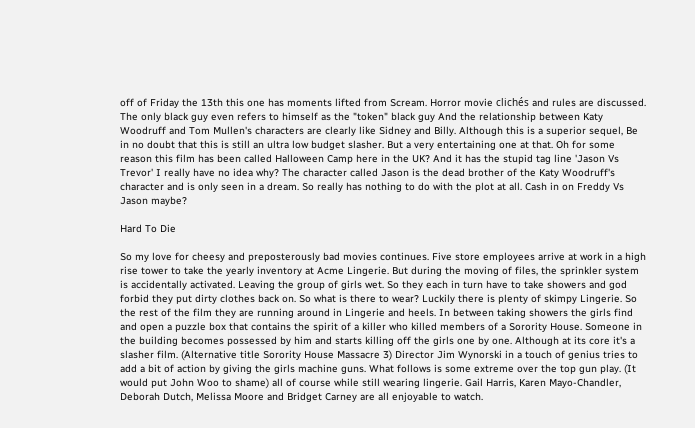off of Friday the 13th this one has moments lifted from Scream. Horror movie clichés and rules are discussed. The only black guy even refers to himself as the "token" black guy And the relationship between Katy Woodruff and Tom Mullen's characters are clearly like Sidney and Billy. Although this is a superior sequel, Be in no doubt that this is still an ultra low budget slasher. But a very entertaining one at that. Oh for some reason this film has been called Halloween Camp here in the UK? And it has the stupid tag line 'Jason Vs Trevor' I really have no idea why? The character called Jason is the dead brother of the Katy Woodruff's character and is only seen in a dream. So really has nothing to do with the plot at all. Cash in on Freddy Vs Jason maybe?

Hard To Die

So my love for cheesy and preposterously bad movies continues. Five store employees arrive at work in a high rise tower to take the yearly inventory at Acme Lingerie. But during the moving of files, the sprinkler system is accidentally activated. Leaving the group of girls wet. So they each in turn have to take showers and god forbid they put dirty clothes back on. So what is there to wear? Luckily there is plenty of skimpy Lingerie. So the rest of the film they are running around in Lingerie and heels. In between taking showers the girls find and open a puzzle box that contains the spirit of a killer who killed members of a Sorority House. Someone in the building becomes possessed by him and starts killing off the girls one by one. Although at its core it's a slasher film. (Alternative title Sorority House Massacre 3) Director Jim Wynorski in a touch of genius tries to add a bit of action by giving the girls machine guns. What follows is some extreme over the top gun play. (It would put John Woo to shame) all of course while still wearing lingerie. Gail Harris, Karen Mayo-Chandler, Deborah Dutch, Melissa Moore and Bridget Carney are all enjoyable to watch.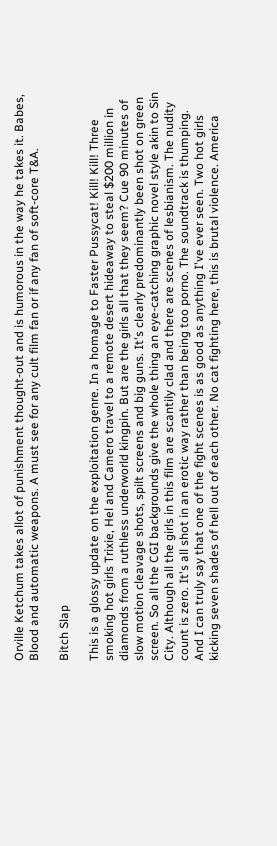Orville Ketchum takes allot of punishment thought-out and is humorous in the way he takes it. Babes, Blood and automatic weapons. A must see for any cult film fan or if any fan of soft-core T&A.

Bitch Slap

This is a glossy update on the exploitation genre. In a homage to Faster Pussycat! Kill! Kill! Three smoking hot girls Trixie, Hel and Camero travel to a remote desert hideaway to steal $200 million in diamonds from a ruthless underworld kingpin. But are the girls all that they seem? Cue 90 minutes of slow motion cleavage shots, spilt screens and big guns. It's clearly predominantly been shot on green screen. So all the CGI backgrounds give the whole thing an eye-catching graphic novel style akin to Sin City. Although all the girls in this film are scantily clad and there are scenes of lesbianism. The nudity count is zero. It's all shot in an erotic way rather than being too porno. The soundtrack is thumping. And I can truly say that one of the fight scenes is as good as anything I've ever seen. Two hot girls kicking seven shades of hell out of each other. No cat fighting here, this is brutal violence. America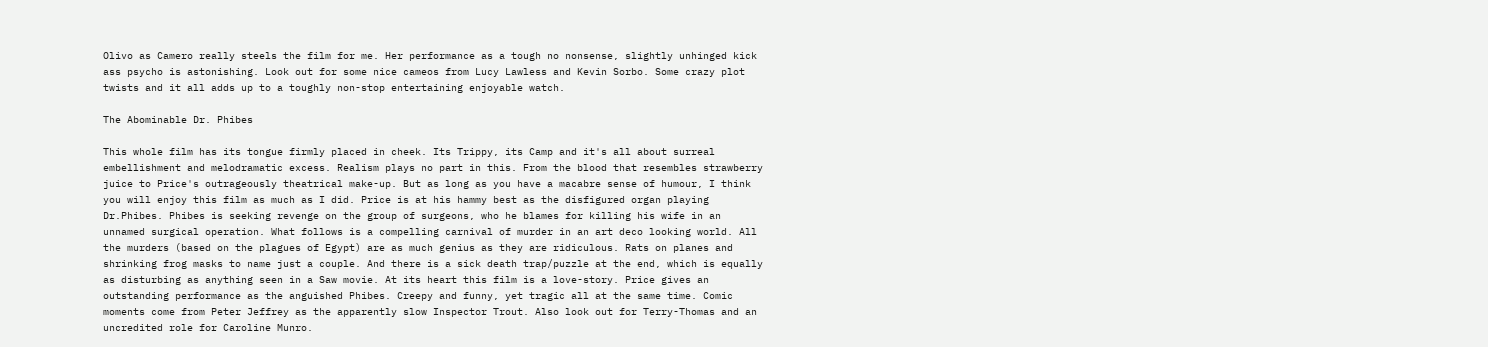Olivo as Camero really steels the film for me. Her performance as a tough no nonsense, slightly unhinged kick ass psycho is astonishing. Look out for some nice cameos from Lucy Lawless and Kevin Sorbo. Some crazy plot twists and it all adds up to a toughly non-stop entertaining enjoyable watch.

The Abominable Dr. Phibes

This whole film has its tongue firmly placed in cheek. Its Trippy, its Camp and it's all about surreal embellishment and melodramatic excess. Realism plays no part in this. From the blood that resembles strawberry juice to Price's outrageously theatrical make-up. But as long as you have a macabre sense of humour, I think you will enjoy this film as much as I did. Price is at his hammy best as the disfigured organ playing Dr.Phibes. Phibes is seeking revenge on the group of surgeons, who he blames for killing his wife in an unnamed surgical operation. What follows is a compelling carnival of murder in an art deco looking world. All the murders (based on the plagues of Egypt) are as much genius as they are ridiculous. Rats on planes and shrinking frog masks to name just a couple. And there is a sick death trap/puzzle at the end, which is equally as disturbing as anything seen in a Saw movie. At its heart this film is a love-story. Price gives an outstanding performance as the anguished Phibes. Creepy and funny, yet tragic all at the same time. Comic moments come from Peter Jeffrey as the apparently slow Inspector Trout. Also look out for Terry-Thomas and an uncredited role for Caroline Munro.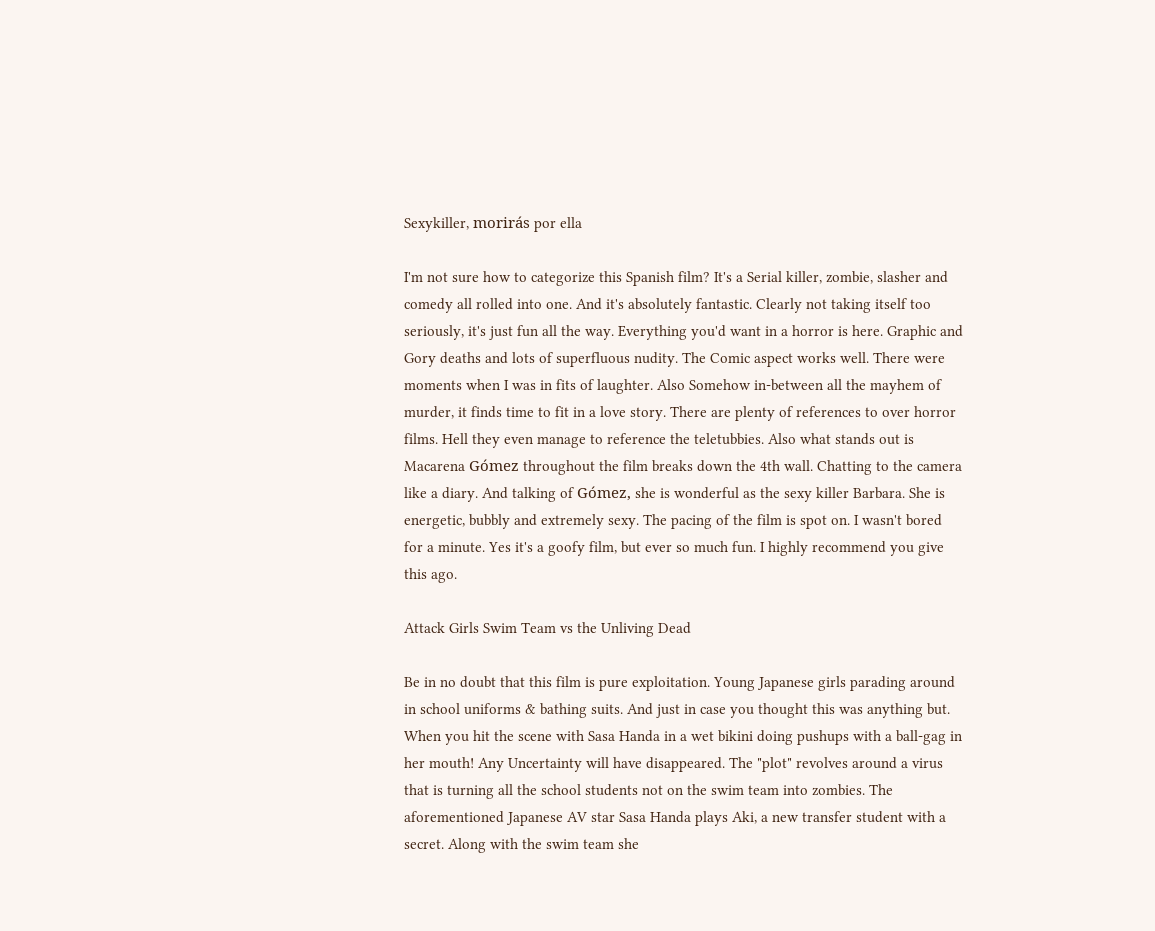Sexykiller, morirás por ella

I'm not sure how to categorize this Spanish film? It's a Serial killer, zombie, slasher and comedy all rolled into one. And it's absolutely fantastic. Clearly not taking itself too seriously, it's just fun all the way. Everything you'd want in a horror is here. Graphic and Gory deaths and lots of superfluous nudity. The Comic aspect works well. There were moments when I was in fits of laughter. Also Somehow in-between all the mayhem of murder, it finds time to fit in a love story. There are plenty of references to over horror films. Hell they even manage to reference the teletubbies. Also what stands out is Macarena Gómez throughout the film breaks down the 4th wall. Chatting to the camera like a diary. And talking of Gómez, she is wonderful as the sexy killer Barbara. She is energetic, bubbly and extremely sexy. The pacing of the film is spot on. I wasn't bored for a minute. Yes it's a goofy film, but ever so much fun. I highly recommend you give this ago.

Attack Girls Swim Team vs the Unliving Dead

Be in no doubt that this film is pure exploitation. Young Japanese girls parading around in school uniforms & bathing suits. And just in case you thought this was anything but. When you hit the scene with Sasa Handa in a wet bikini doing pushups with a ball-gag in her mouth! Any Uncertainty will have disappeared. The "plot" revolves around a virus that is turning all the school students not on the swim team into zombies. The aforementioned Japanese AV star Sasa Handa plays Aki, a new transfer student with a secret. Along with the swim team she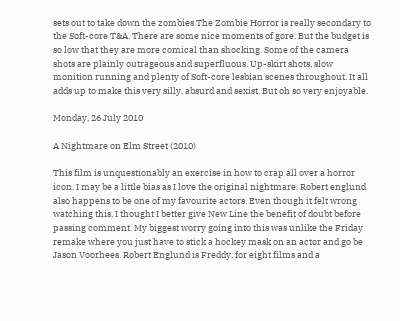sets out to take down the zombies.The Zombie Horror is really secondary to the Soft-core T&A. There are some nice moments of gore. But the budget is so low that they are more comical than shocking. Some of the camera shots are plainly outrageous and superfluous. Up-skirt shots, slow monition running and plenty of Soft-core lesbian scenes throughout. It all adds up to make this very silly, absurd and sexist. But oh so very enjoyable.

Monday, 26 July 2010

A Nightmare on Elm Street (2010)

This film is unquestionably an exercise in how to crap all over a horror icon. I may be a little bias as I love the original nightmare. Robert englund also happens to be one of my favourite actors. Even though it felt wrong watching this, I thought I better give New Line the benefit of doubt before passing comment. My biggest worry going into this was unlike the Friday remake where you just have to stick a hockey mask on an actor and go be Jason Voorhees. Robert Englund is Freddy, for eight films and a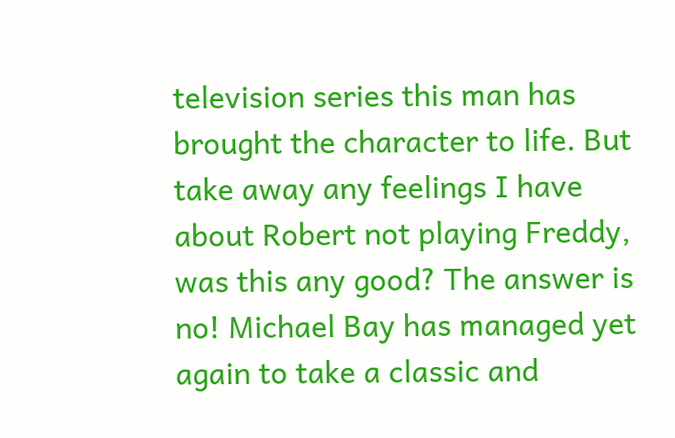television series this man has brought the character to life. But take away any feelings I have about Robert not playing Freddy, was this any good? The answer is no! Michael Bay has managed yet again to take a classic and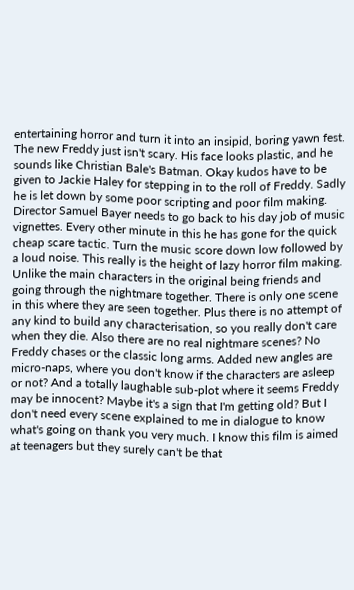entertaining horror and turn it into an insipid, boring yawn fest. The new Freddy just isn't scary. His face looks plastic, and he sounds like Christian Bale's Batman. Okay kudos have to be given to Jackie Haley for stepping in to the roll of Freddy. Sadly he is let down by some poor scripting and poor film making. Director Samuel Bayer needs to go back to his day job of music vignettes. Every other minute in this he has gone for the quick cheap scare tactic. Turn the music score down low followed by a loud noise. This really is the height of lazy horror film making. Unlike the main characters in the original being friends and going through the nightmare together. There is only one scene in this where they are seen together. Plus there is no attempt of any kind to build any characterisation, so you really don't care when they die. Also there are no real nightmare scenes? No Freddy chases or the classic long arms. Added new angles are micro-naps, where you don't know if the characters are asleep or not? And a totally laughable sub-plot where it seems Freddy may be innocent? Maybe it's a sign that I'm getting old? But I don't need every scene explained to me in dialogue to know what's going on thank you very much. I know this film is aimed at teenagers but they surely can't be that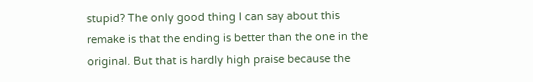stupid? The only good thing I can say about this remake is that the ending is better than the one in the original. But that is hardly high praise because the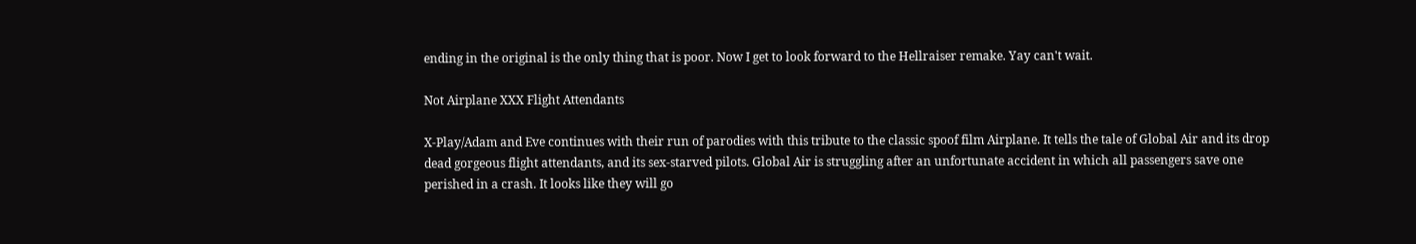ending in the original is the only thing that is poor. Now I get to look forward to the Hellraiser remake. Yay can't wait.

Not Airplane XXX Flight Attendants

X-Play/Adam and Eve continues with their run of parodies with this tribute to the classic spoof film Airplane. It tells the tale of Global Air and its drop dead gorgeous flight attendants, and its sex-starved pilots. Global Air is struggling after an unfortunate accident in which all passengers save one perished in a crash. It looks like they will go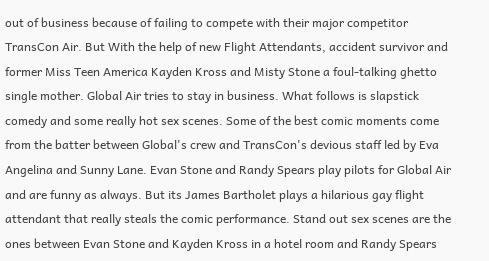out of business because of failing to compete with their major competitor TransCon Air. But With the help of new Flight Attendants, accident survivor and former Miss Teen America Kayden Kross and Misty Stone a foul-talking ghetto single mother. Global Air tries to stay in business. What follows is slapstick comedy and some really hot sex scenes. Some of the best comic moments come from the batter between Global's crew and TransCon's devious staff led by Eva Angelina and Sunny Lane. Evan Stone and Randy Spears play pilots for Global Air and are funny as always. But its James Bartholet plays a hilarious gay flight attendant that really steals the comic performance. Stand out sex scenes are the ones between Evan Stone and Kayden Kross in a hotel room and Randy Spears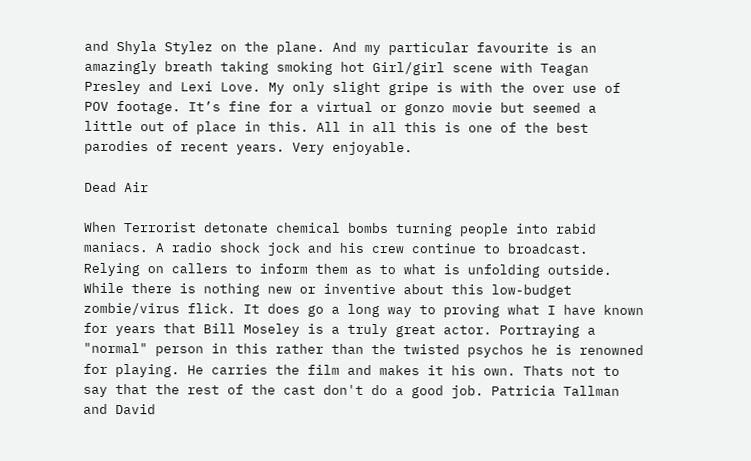and Shyla Stylez on the plane. And my particular favourite is an amazingly breath taking smoking hot Girl/girl scene with Teagan Presley and Lexi Love. My only slight gripe is with the over use of POV footage. It’s fine for a virtual or gonzo movie but seemed a little out of place in this. All in all this is one of the best parodies of recent years. Very enjoyable.

Dead Air

When Terrorist detonate chemical bombs turning people into rabid maniacs. A radio shock jock and his crew continue to broadcast. Relying on callers to inform them as to what is unfolding outside. While there is nothing new or inventive about this low-budget zombie/virus flick. It does go a long way to proving what I have known for years that Bill Moseley is a truly great actor. Portraying a "normal" person in this rather than the twisted psychos he is renowned for playing. He carries the film and makes it his own. Thats not to say that the rest of the cast don't do a good job. Patricia Tallman and David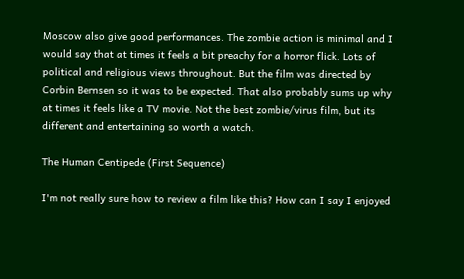Moscow also give good performances. The zombie action is minimal and I would say that at times it feels a bit preachy for a horror flick. Lots of political and religious views throughout. But the film was directed by Corbin Bernsen so it was to be expected. That also probably sums up why at times it feels like a TV movie. Not the best zombie/virus film, but its different and entertaining so worth a watch.

The Human Centipede (First Sequence)

I'm not really sure how to review a film like this? How can I say I enjoyed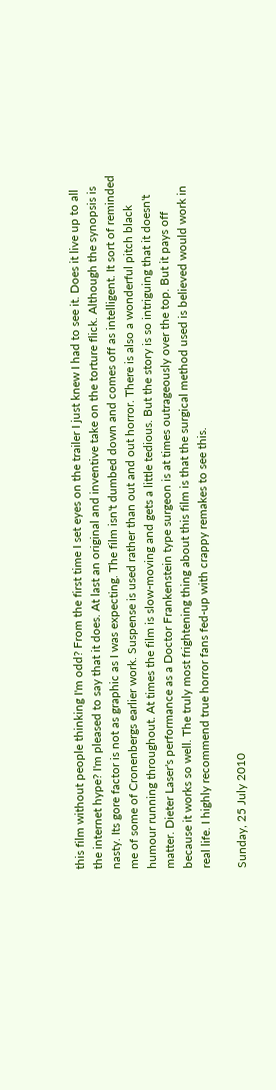this film without people thinking I'm odd? From the first time I set eyes on the trailer I just knew I had to see it. Does it live up to all the internet hype? I'm pleased to say that it does. At last an original and inventive take on the torture flick. Although the synopsis is nasty. Its gore factor is not as graphic as I was expecting. The film isn't dumbed down and comes off as intelligent. It sort of reminded me of some of Cronenbergs earlier work. Suspense is used rather than out and out horror. There is also a wonderful pitch black humour running throughout. At times the film is slow-moving and gets a little tedious. But the story is so intriguing that it doesn't matter. Dieter Laser's performance as a Doctor Frankenstein type surgeon is at times outrageously over the top. But it pays off because it works so well. The truly most frightening thing about this film is that the surgical method used is believed would work in real life. I highly recommend true horror fans fed-up with crappy remakes to see this.

Sunday, 25 July 2010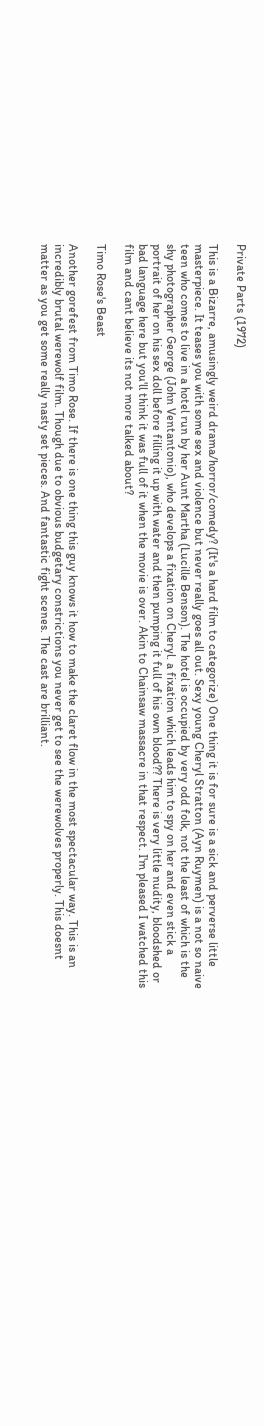Private Parts (1972)

This is a Bizarre, amusingly weird drama/horror/comedy? (It's a hard film to categorize) One thing it is for sure is a sick and perverse little masterpiece. It teases you with some sex and violence but never really goes all out. Sexy young Cheryl Stratton (Ayn Ruymen) is a not so naive teen who comes to live in a hotel run by her Aunt Martha (Lucille Benson). The hotel is occupied by very odd folk, not the least of which is the shy photographer George (John Ventantonio), who develops a fixation on Cheryl. a fixation which leads him to spy on her and even stick a portrait of her on his sex doll before filling it up with water and then pumping it full of his own blood?? There is very little nudity, bloodshed or bad language here but you'll think it was full of it when the movie is over. Akin to Chainsaw massacre in that respect. I'm pleased I watched this film and cant believe its not more talked about?

Timo Rose's Beast

Another gorefest from Timo Rose. If there is one thing this guy knows it how to make the claret flow in the most spectacular way. This is an incredibly brutal werewolf film. Though due to obvious budgetary constrictions you never get to see the werewolves properly. This doesnt matter as you get some really nasty set pieces. And fantastic fight scenes. The cast are brilliant.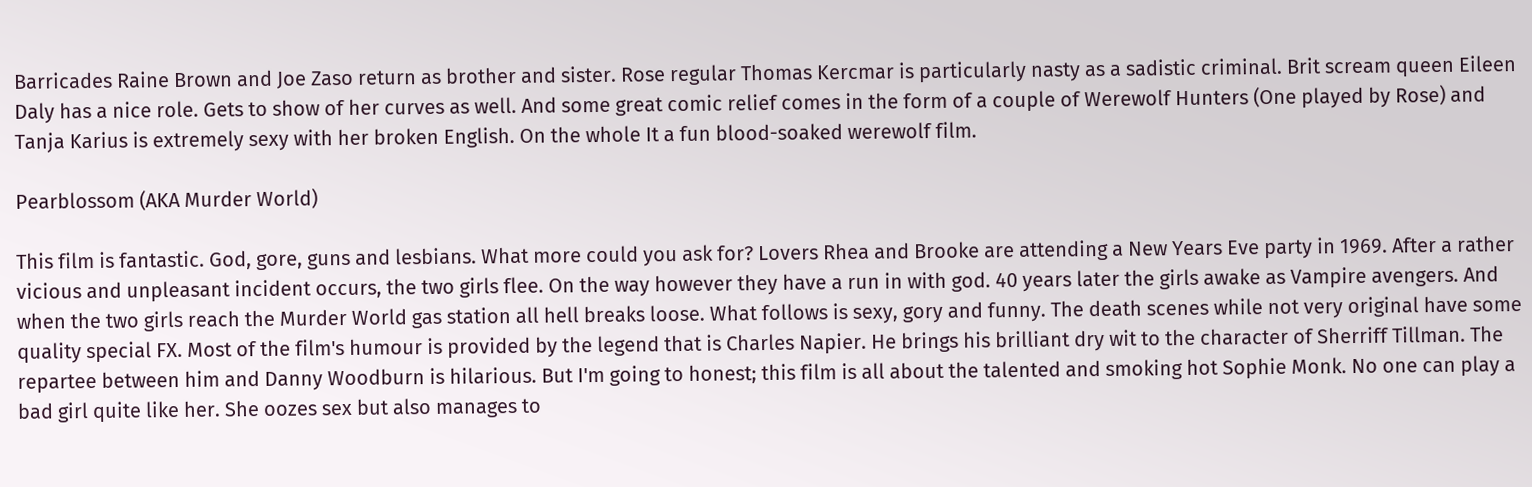Barricades Raine Brown and Joe Zaso return as brother and sister. Rose regular Thomas Kercmar is particularly nasty as a sadistic criminal. Brit scream queen Eileen Daly has a nice role. Gets to show of her curves as well. And some great comic relief comes in the form of a couple of Werewolf Hunters (One played by Rose) and Tanja Karius is extremely sexy with her broken English. On the whole It a fun blood-soaked werewolf film.

Pearblossom (AKA Murder World)

This film is fantastic. God, gore, guns and lesbians. What more could you ask for? Lovers Rhea and Brooke are attending a New Years Eve party in 1969. After a rather vicious and unpleasant incident occurs, the two girls flee. On the way however they have a run in with god. 40 years later the girls awake as Vampire avengers. And when the two girls reach the Murder World gas station all hell breaks loose. What follows is sexy, gory and funny. The death scenes while not very original have some quality special FX. Most of the film's humour is provided by the legend that is Charles Napier. He brings his brilliant dry wit to the character of Sherriff Tillman. The repartee between him and Danny Woodburn is hilarious. But I'm going to honest; this film is all about the talented and smoking hot Sophie Monk. No one can play a bad girl quite like her. She oozes sex but also manages to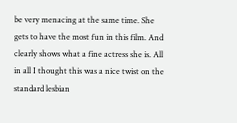be very menacing at the same time. She gets to have the most fun in this film. And clearly shows what a fine actress she is. All in all I thought this was a nice twist on the standard lesbian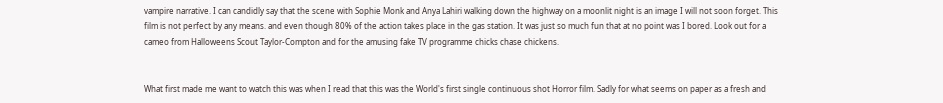vampire narrative. I can candidly say that the scene with Sophie Monk and Anya Lahiri walking down the highway on a moonlit night is an image I will not soon forget. This film is not perfect by any means. and even though 80% of the action takes place in the gas station. It was just so much fun that at no point was I bored. Look out for a cameo from Halloweens Scout Taylor-Compton and for the amusing fake TV programme chicks chase chickens.


What first made me want to watch this was when I read that this was the World's first single continuous shot Horror film. Sadly for what seems on paper as a fresh and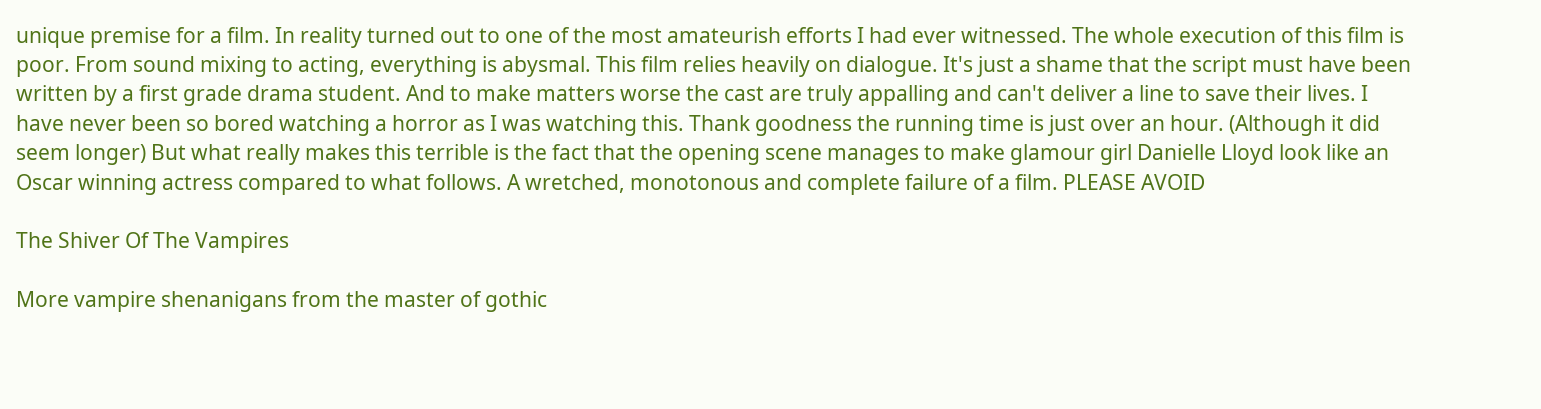unique premise for a film. In reality turned out to one of the most amateurish efforts I had ever witnessed. The whole execution of this film is poor. From sound mixing to acting, everything is abysmal. This film relies heavily on dialogue. It's just a shame that the script must have been written by a first grade drama student. And to make matters worse the cast are truly appalling and can't deliver a line to save their lives. I have never been so bored watching a horror as I was watching this. Thank goodness the running time is just over an hour. (Although it did seem longer) But what really makes this terrible is the fact that the opening scene manages to make glamour girl Danielle Lloyd look like an Oscar winning actress compared to what follows. A wretched, monotonous and complete failure of a film. PLEASE AVOID

The Shiver Of The Vampires

More vampire shenanigans from the master of gothic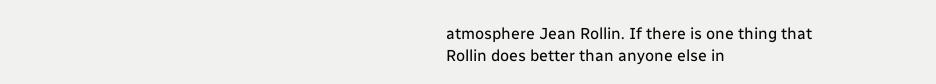atmosphere Jean Rollin. If there is one thing that Rollin does better than anyone else in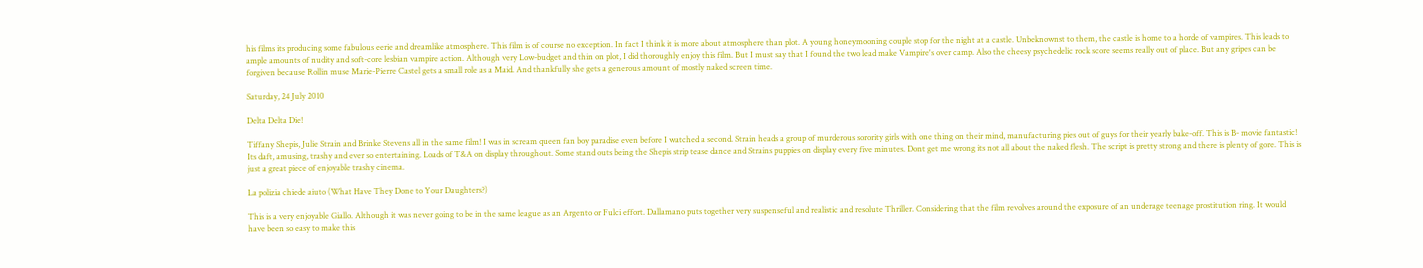his films its producing some fabulous eerie and dreamlike atmosphere. This film is of course no exception. In fact I think it is more about atmosphere than plot. A young honeymooning couple stop for the night at a castle. Unbeknownst to them, the castle is home to a horde of vampires. This leads to ample amounts of nudity and soft-core lesbian vampire action. Although very Low-budget and thin on plot, I did thoroughly enjoy this film. But I must say that I found the two lead make Vampire's over camp. Also the cheesy psychedelic rock score seems really out of place. But any gripes can be forgiven because Rollin muse Marie-Pierre Castel gets a small role as a Maid. And thankfully she gets a generous amount of mostly naked screen time.

Saturday, 24 July 2010

Delta Delta Die!

Tiffany Shepis, Julie Strain and Brinke Stevens all in the same film! I was in scream queen fan boy paradise even before I watched a second. Strain heads a group of murderous sorority girls with one thing on their mind, manufacturing pies out of guys for their yearly bake-off. This is B- movie fantastic! Its daft, amusing, trashy and ever so entertaining. Loads of T&A on display throughout. Some stand outs being the Shepis strip tease dance and Strains puppies on display every five minutes. Dont get me wrong its not all about the naked flesh. The script is pretty strong and there is plenty of gore. This is just a great piece of enjoyable trashy cinema.

La polizia chiede aiuto (What Have They Done to Your Daughters?)

This is a very enjoyable Giallo. Although it was never going to be in the same league as an Argento or Fulci effort. Dallamano puts together very suspenseful and realistic and resolute Thriller. Considering that the film revolves around the exposure of an underage teenage prostitution ring. It would have been so easy to make this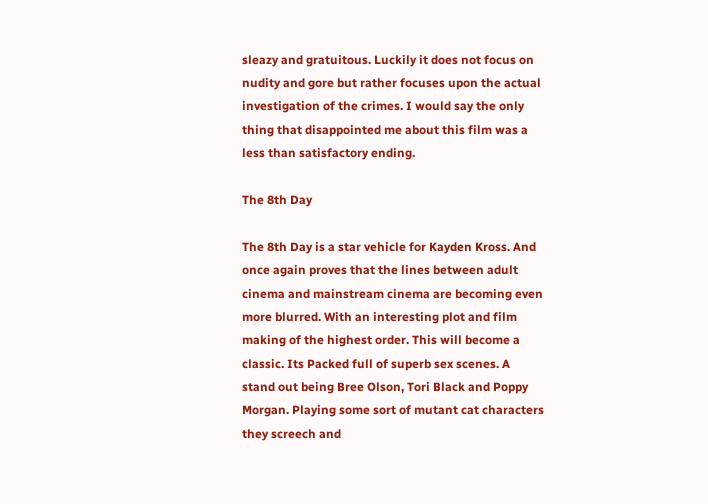sleazy and gratuitous. Luckily it does not focus on nudity and gore but rather focuses upon the actual investigation of the crimes. I would say the only thing that disappointed me about this film was a less than satisfactory ending.

The 8th Day

The 8th Day is a star vehicle for Kayden Kross. And once again proves that the lines between adult cinema and mainstream cinema are becoming even more blurred. With an interesting plot and film making of the highest order. This will become a classic. Its Packed full of superb sex scenes. A stand out being Bree Olson, Tori Black and Poppy Morgan. Playing some sort of mutant cat characters they screech and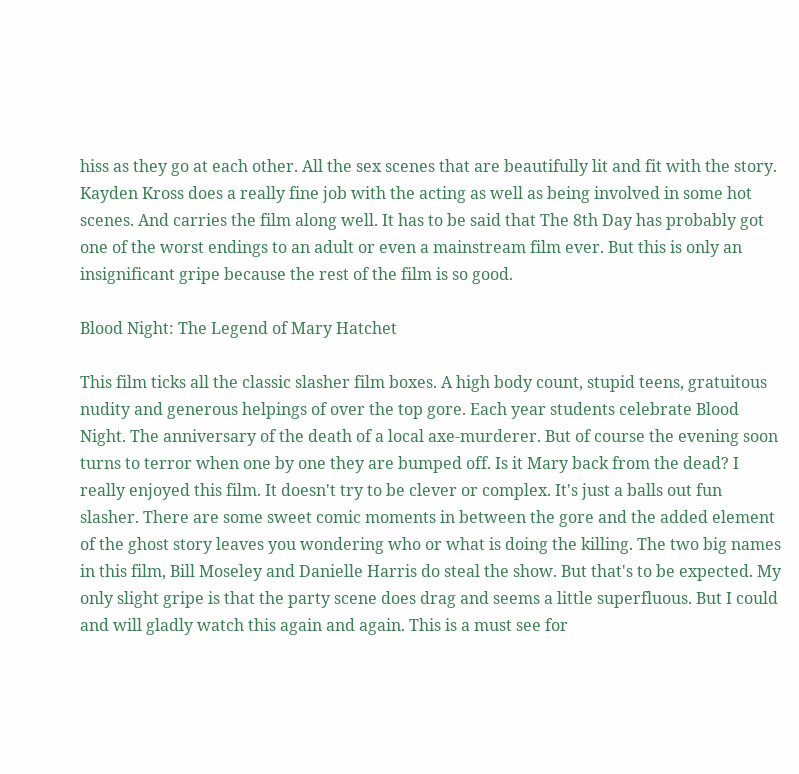hiss as they go at each other. All the sex scenes that are beautifully lit and fit with the story. Kayden Kross does a really fine job with the acting as well as being involved in some hot scenes. And carries the film along well. It has to be said that The 8th Day has probably got one of the worst endings to an adult or even a mainstream film ever. But this is only an insignificant gripe because the rest of the film is so good.

Blood Night: The Legend of Mary Hatchet

This film ticks all the classic slasher film boxes. A high body count, stupid teens, gratuitous nudity and generous helpings of over the top gore. Each year students celebrate Blood Night. The anniversary of the death of a local axe-murderer. But of course the evening soon turns to terror when one by one they are bumped off. Is it Mary back from the dead? I really enjoyed this film. It doesn't try to be clever or complex. It's just a balls out fun slasher. There are some sweet comic moments in between the gore and the added element of the ghost story leaves you wondering who or what is doing the killing. The two big names in this film, Bill Moseley and Danielle Harris do steal the show. But that's to be expected. My only slight gripe is that the party scene does drag and seems a little superfluous. But I could and will gladly watch this again and again. This is a must see for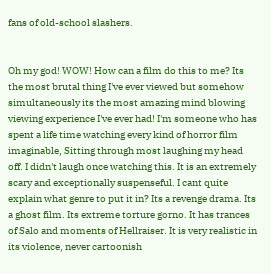fans of old-school slashers.


Oh my god! WOW! How can a film do this to me? Its the most brutal thing I've ever viewed but somehow simultaneously its the most amazing mind blowing viewing experience I've ever had! I'm someone who has spent a life time watching every kind of horror film imaginable, Sitting through most laughing my head off. I didn't laugh once watching this. It is an extremely scary and exceptionally suspenseful. I cant quite explain what genre to put it in? Its a revenge drama. Its a ghost film. Its extreme torture gorno. It has trances of Salo and moments of Hellraiser. It is very realistic in its violence, never cartoonish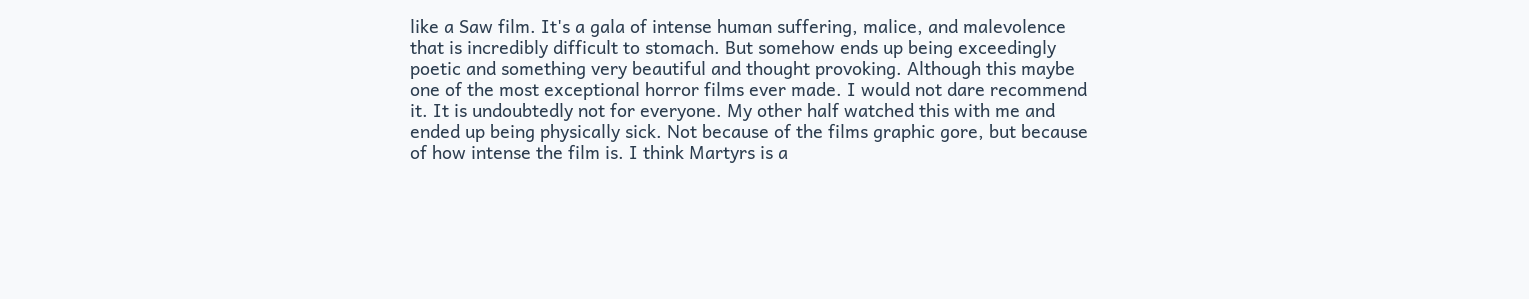like a Saw film. It's a gala of intense human suffering, malice, and malevolence that is incredibly difficult to stomach. But somehow ends up being exceedingly poetic and something very beautiful and thought provoking. Although this maybe one of the most exceptional horror films ever made. I would not dare recommend it. It is undoubtedly not for everyone. My other half watched this with me and ended up being physically sick. Not because of the films graphic gore, but because of how intense the film is. I think Martyrs is a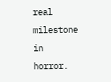real milestone in horror.